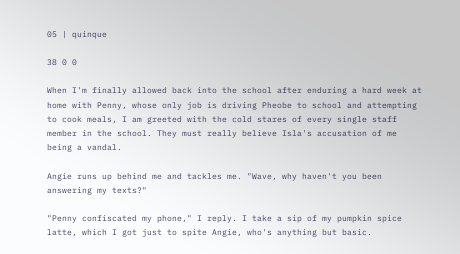05 | quinque

38 0 0

When I'm finally allowed back into the school after enduring a hard week at home with Penny, whose only job is driving Pheobe to school and attempting to cook meals, I am greeted with the cold stares of every single staff member in the school. They must really believe Isla's accusation of me being a vandal.

Angie runs up behind me and tackles me. "Wave, why haven't you been answering my texts?"

"Penny confiscated my phone," I reply. I take a sip of my pumpkin spice latte, which I got just to spite Angie, who's anything but basic.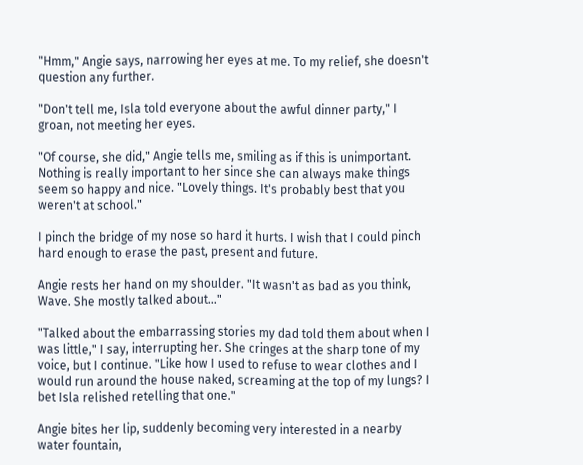"Hmm," Angie says, narrowing her eyes at me. To my relief, she doesn't question any further.

"Don't tell me, Isla told everyone about the awful dinner party," I groan, not meeting her eyes.

"Of course, she did," Angie tells me, smiling as if this is unimportant. Nothing is really important to her since she can always make things seem so happy and nice. "Lovely things. It's probably best that you weren't at school."

I pinch the bridge of my nose so hard it hurts. I wish that I could pinch hard enough to erase the past, present and future.

Angie rests her hand on my shoulder. "It wasn't as bad as you think, Wave. She mostly talked about..."

"Talked about the embarrassing stories my dad told them about when I was little," I say, interrupting her. She cringes at the sharp tone of my voice, but I continue. "Like how I used to refuse to wear clothes and I would run around the house naked, screaming at the top of my lungs? I bet Isla relished retelling that one."

Angie bites her lip, suddenly becoming very interested in a nearby water fountain,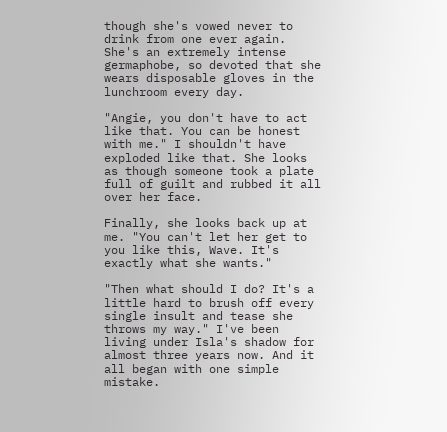though she's vowed never to drink from one ever again. She's an extremely intense germaphobe, so devoted that she wears disposable gloves in the lunchroom every day.

"Angie, you don't have to act like that. You can be honest with me." I shouldn't have exploded like that. She looks as though someone took a plate full of guilt and rubbed it all over her face.

Finally, she looks back up at me. "You can't let her get to you like this, Wave. It's exactly what she wants."

"Then what should I do? It's a little hard to brush off every single insult and tease she throws my way." I've been living under Isla's shadow for almost three years now. And it all began with one simple mistake.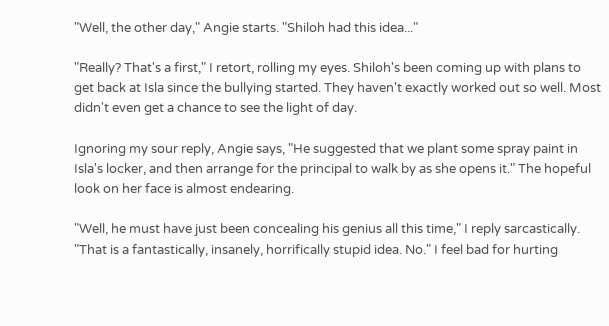"Well, the other day," Angie starts. "Shiloh had this idea..."

"Really? That's a first," I retort, rolling my eyes. Shiloh's been coming up with plans to get back at Isla since the bullying started. They haven't exactly worked out so well. Most didn't even get a chance to see the light of day.

Ignoring my sour reply, Angie says, "He suggested that we plant some spray paint in Isla's locker, and then arrange for the principal to walk by as she opens it." The hopeful look on her face is almost endearing.

"Well, he must have just been concealing his genius all this time," I reply sarcastically. "That is a fantastically, insanely, horrifically stupid idea. No." I feel bad for hurting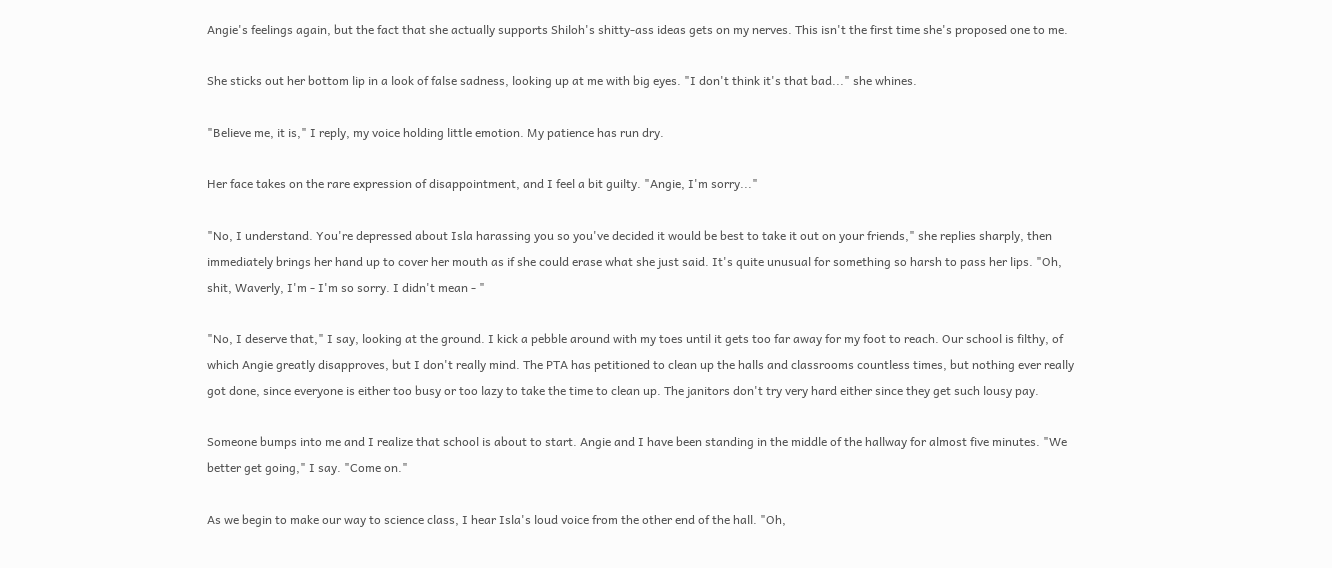Angie's feelings again, but the fact that she actually supports Shiloh's shitty-ass ideas gets on my nerves. This isn't the first time she's proposed one to me.

She sticks out her bottom lip in a look of false sadness, looking up at me with big eyes. "I don't think it's that bad..." she whines.

"Believe me, it is," I reply, my voice holding little emotion. My patience has run dry.

Her face takes on the rare expression of disappointment, and I feel a bit guilty. "Angie, I'm sorry..."

"No, I understand. You're depressed about Isla harassing you so you've decided it would be best to take it out on your friends," she replies sharply, then immediately brings her hand up to cover her mouth as if she could erase what she just said. It's quite unusual for something so harsh to pass her lips. "Oh, shit, Waverly, I'm - I'm so sorry. I didn't mean - "

"No, I deserve that," I say, looking at the ground. I kick a pebble around with my toes until it gets too far away for my foot to reach. Our school is filthy, of which Angie greatly disapproves, but I don't really mind. The PTA has petitioned to clean up the halls and classrooms countless times, but nothing ever really got done, since everyone is either too busy or too lazy to take the time to clean up. The janitors don't try very hard either since they get such lousy pay.

Someone bumps into me and I realize that school is about to start. Angie and I have been standing in the middle of the hallway for almost five minutes. "We better get going," I say. "Come on."

As we begin to make our way to science class, I hear Isla's loud voice from the other end of the hall. "Oh,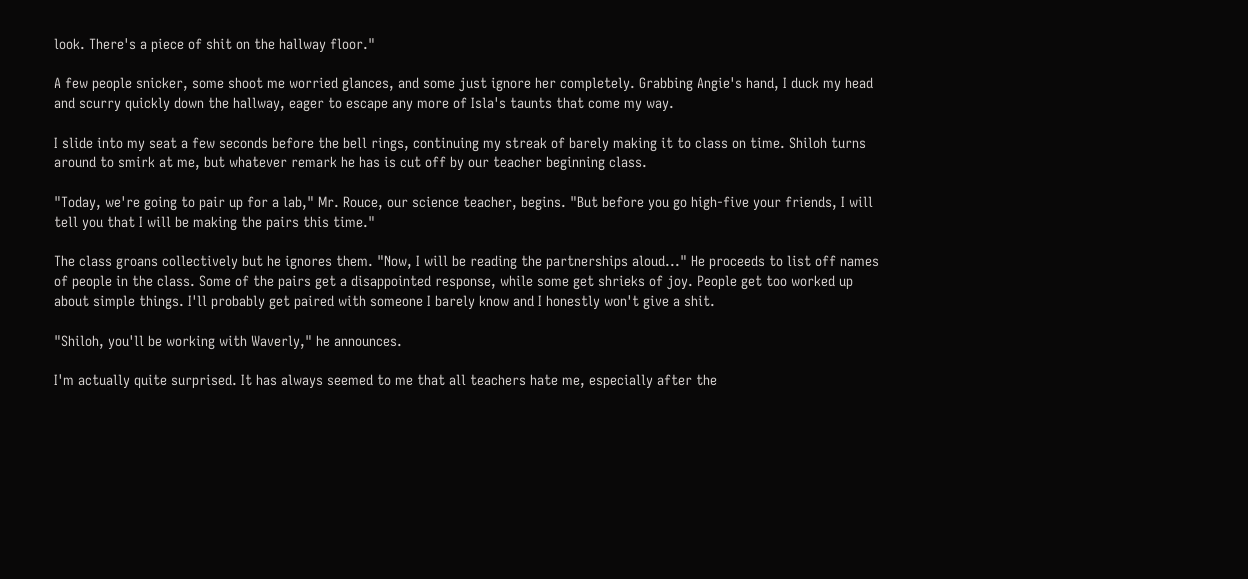look. There's a piece of shit on the hallway floor."

A few people snicker, some shoot me worried glances, and some just ignore her completely. Grabbing Angie's hand, I duck my head and scurry quickly down the hallway, eager to escape any more of Isla's taunts that come my way.

I slide into my seat a few seconds before the bell rings, continuing my streak of barely making it to class on time. Shiloh turns around to smirk at me, but whatever remark he has is cut off by our teacher beginning class.

"Today, we're going to pair up for a lab," Mr. Rouce, our science teacher, begins. "But before you go high-five your friends, I will tell you that I will be making the pairs this time."

The class groans collectively but he ignores them. "Now, I will be reading the partnerships aloud..." He proceeds to list off names of people in the class. Some of the pairs get a disappointed response, while some get shrieks of joy. People get too worked up about simple things. I'll probably get paired with someone I barely know and I honestly won't give a shit.

"Shiloh, you'll be working with Waverly," he announces.

I'm actually quite surprised. It has always seemed to me that all teachers hate me, especially after the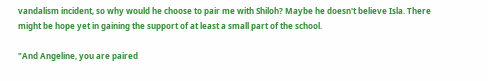vandalism incident, so why would he choose to pair me with Shiloh? Maybe he doesn't believe Isla. There might be hope yet in gaining the support of at least a small part of the school.

"And Angeline, you are paired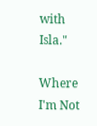with Isla."

Where I'm Not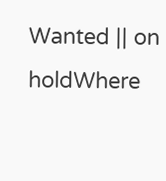Wanted || on holdWhere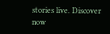stories live. Discover now